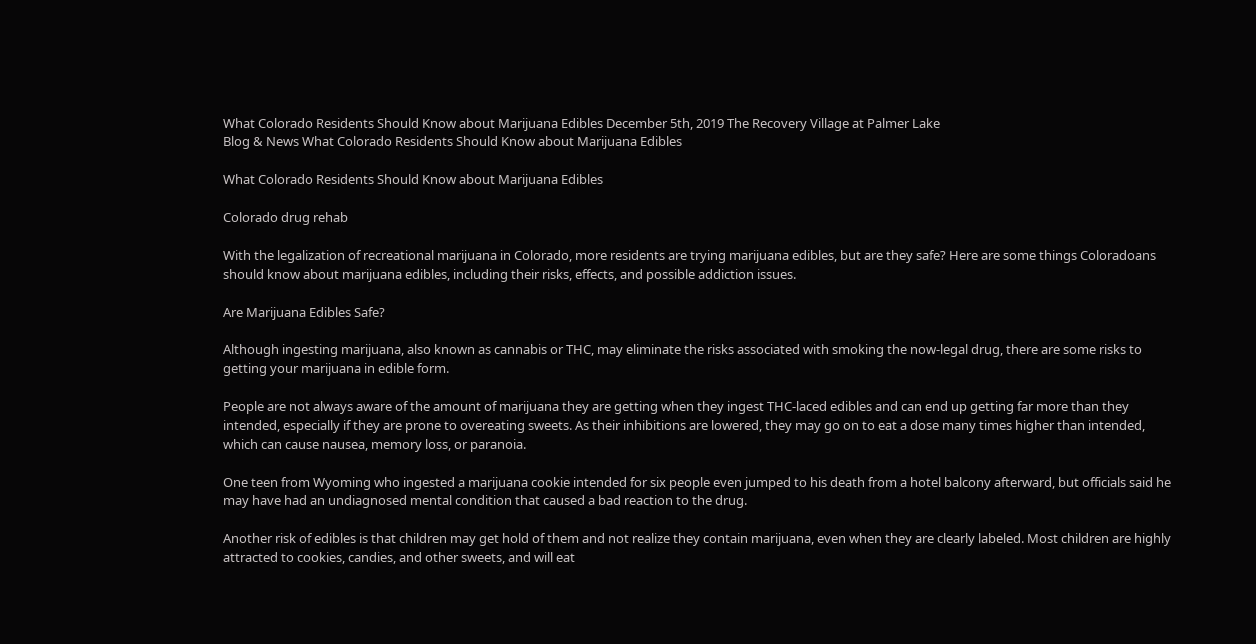What Colorado Residents Should Know about Marijuana Edibles December 5th, 2019 The Recovery Village at Palmer Lake
Blog & News What Colorado Residents Should Know about Marijuana Edibles

What Colorado Residents Should Know about Marijuana Edibles

Colorado drug rehab

With the legalization of recreational marijuana in Colorado, more residents are trying marijuana edibles, but are they safe? Here are some things Coloradoans should know about marijuana edibles, including their risks, effects, and possible addiction issues.

Are Marijuana Edibles Safe?

Although ingesting marijuana, also known as cannabis or THC, may eliminate the risks associated with smoking the now-legal drug, there are some risks to getting your marijuana in edible form.

People are not always aware of the amount of marijuana they are getting when they ingest THC-laced edibles and can end up getting far more than they intended, especially if they are prone to overeating sweets. As their inhibitions are lowered, they may go on to eat a dose many times higher than intended, which can cause nausea, memory loss, or paranoia.

One teen from Wyoming who ingested a marijuana cookie intended for six people even jumped to his death from a hotel balcony afterward, but officials said he may have had an undiagnosed mental condition that caused a bad reaction to the drug.

Another risk of edibles is that children may get hold of them and not realize they contain marijuana, even when they are clearly labeled. Most children are highly attracted to cookies, candies, and other sweets, and will eat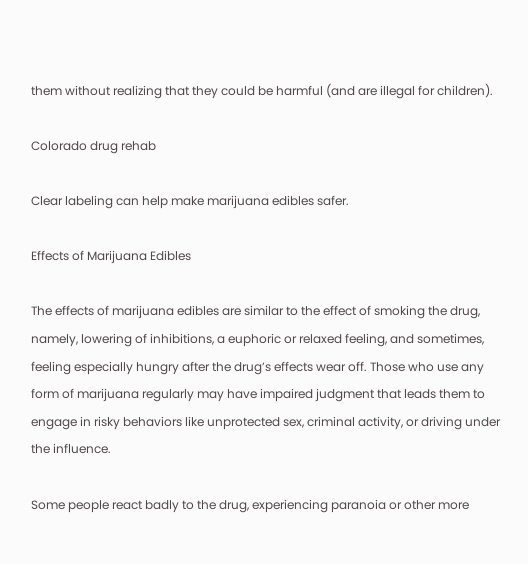them without realizing that they could be harmful (and are illegal for children).

Colorado drug rehab

Clear labeling can help make marijuana edibles safer.

Effects of Marijuana Edibles

The effects of marijuana edibles are similar to the effect of smoking the drug, namely, lowering of inhibitions, a euphoric or relaxed feeling, and sometimes, feeling especially hungry after the drug’s effects wear off. Those who use any form of marijuana regularly may have impaired judgment that leads them to engage in risky behaviors like unprotected sex, criminal activity, or driving under the influence.

Some people react badly to the drug, experiencing paranoia or other more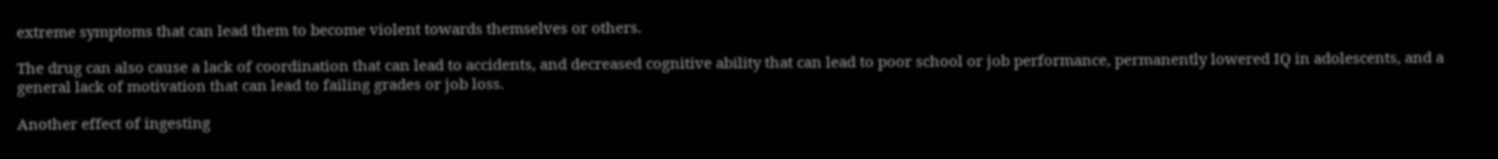extreme symptoms that can lead them to become violent towards themselves or others.

The drug can also cause a lack of coordination that can lead to accidents, and decreased cognitive ability that can lead to poor school or job performance, permanently lowered IQ in adolescents, and a general lack of motivation that can lead to failing grades or job loss.

Another effect of ingesting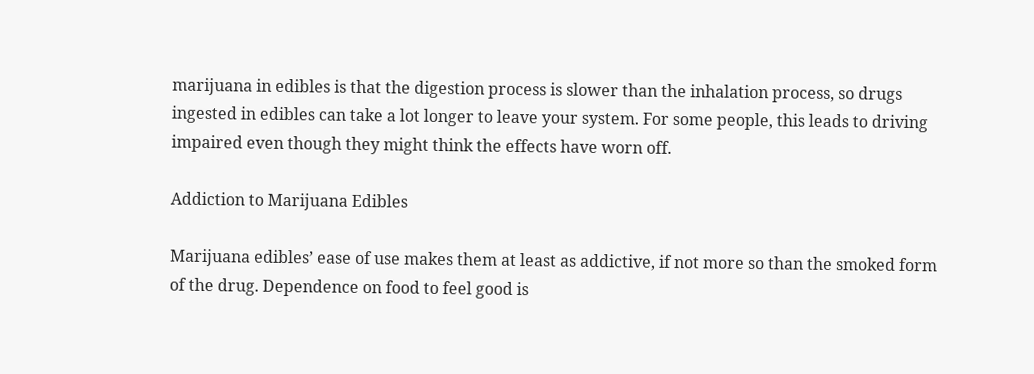marijuana in edibles is that the digestion process is slower than the inhalation process, so drugs ingested in edibles can take a lot longer to leave your system. For some people, this leads to driving impaired even though they might think the effects have worn off.

Addiction to Marijuana Edibles

Marijuana edibles’ ease of use makes them at least as addictive, if not more so than the smoked form of the drug. Dependence on food to feel good is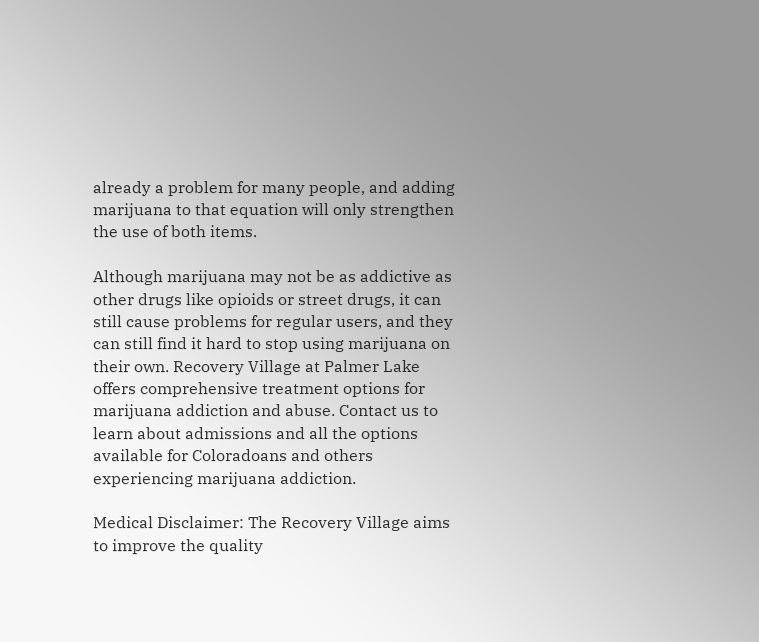already a problem for many people, and adding marijuana to that equation will only strengthen the use of both items.

Although marijuana may not be as addictive as other drugs like opioids or street drugs, it can still cause problems for regular users, and they can still find it hard to stop using marijuana on their own. Recovery Village at Palmer Lake offers comprehensive treatment options for marijuana addiction and abuse. Contact us to learn about admissions and all the options available for Coloradoans and others experiencing marijuana addiction.

Medical Disclaimer: The Recovery Village aims to improve the quality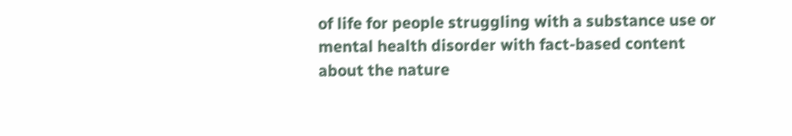of life for people struggling with a substance use or mental health disorder with fact-based content about the nature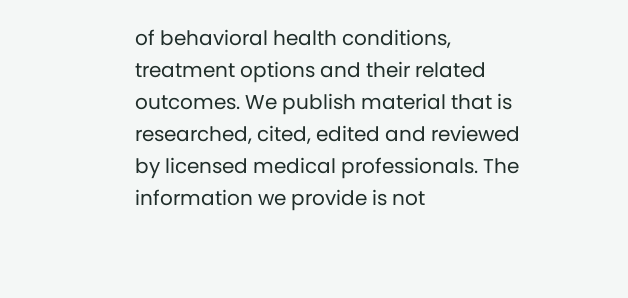of behavioral health conditions, treatment options and their related outcomes. We publish material that is researched, cited, edited and reviewed by licensed medical professionals. The information we provide is not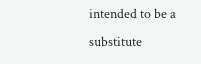intended to be a substitute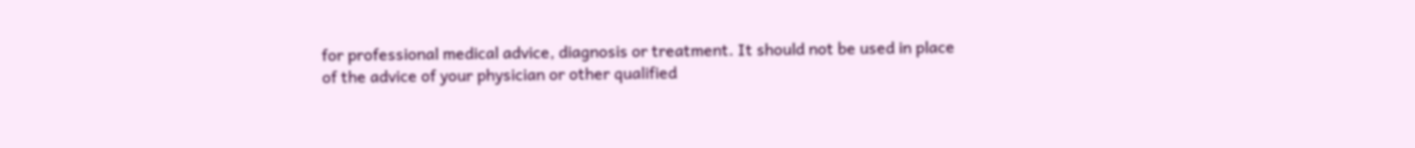for professional medical advice, diagnosis or treatment. It should not be used in place of the advice of your physician or other qualified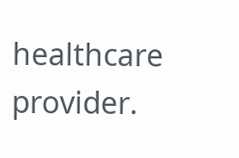healthcare provider.